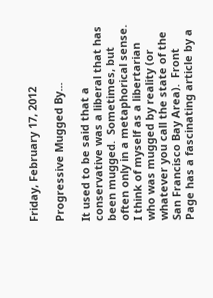Friday, February 17, 2012

Progressive Mugged By...

It used to be said that a conservative was a liberal that has been mugged.  Sometimes, but often only in a metaphorical sense.  I think of myself as a libertarian who was mugged by reality (or whatever you call the state of the San Francisco Bay Area).  Front Page has a fascinating article by a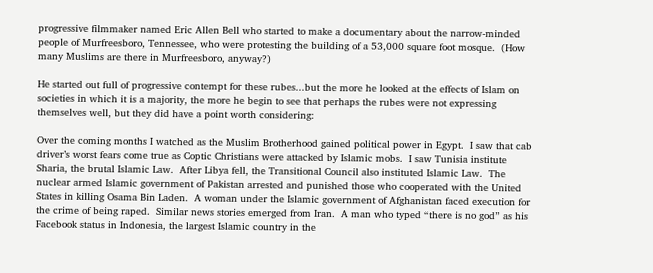progressive filmmaker named Eric Allen Bell who started to make a documentary about the narrow-minded people of Murfreesboro, Tennessee, who were protesting the building of a 53,000 square foot mosque.  (How many Muslims are there in Murfreesboro, anyway?)

He started out full of progressive contempt for these rubes...but the more he looked at the effects of Islam on societies in which it is a majority, the more he begin to see that perhaps the rubes were not expressing themselves well, but they did have a point worth considering:

Over the coming months I watched as the Muslim Brotherhood gained political power in Egypt.  I saw that cab driver’s worst fears come true as Coptic Christians were attacked by Islamic mobs.  I saw Tunisia institute Sharia, the brutal Islamic Law.  After Libya fell, the Transitional Council also instituted Islamic Law.  The nuclear armed Islamic government of Pakistan arrested and punished those who cooperated with the United States in killing Osama Bin Laden.  A woman under the Islamic government of Afghanistan faced execution for the crime of being raped.  Similar news stories emerged from Iran.  A man who typed “there is no god” as his Facebook status in Indonesia, the largest Islamic country in the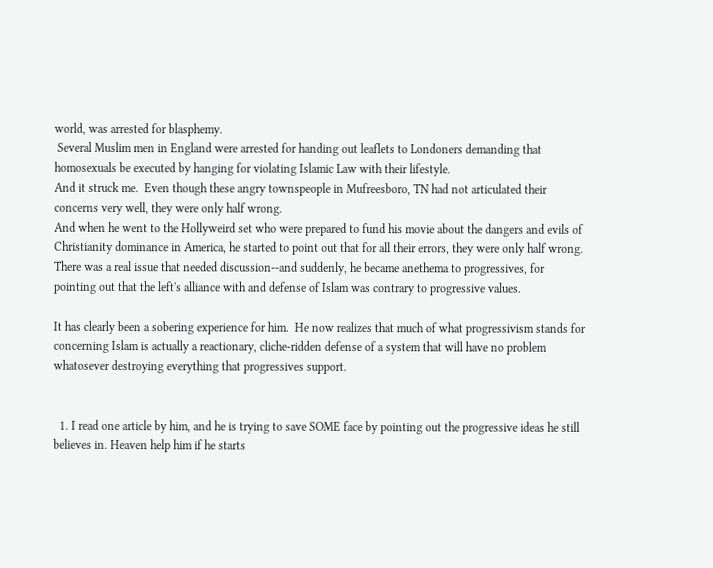world, was arrested for blasphemy.
 Several Muslim men in England were arrested for handing out leaflets to Londoners demanding that homosexuals be executed by hanging for violating Islamic Law with their lifestyle.
And it struck me.  Even though these angry townspeople in Mufreesboro, TN had not articulated their concerns very well, they were only half wrong.
And when he went to the Hollyweird set who were prepared to fund his movie about the dangers and evils of Christianity dominance in America, he started to point out that for all their errors, they were only half wrong. There was a real issue that needed discussion--and suddenly, he became anethema to progressives, for pointing out that the left's alliance with and defense of Islam was contrary to progressive values.

It has clearly been a sobering experience for him.  He now realizes that much of what progressivism stands for concerning Islam is actually a reactionary, cliche-ridden defense of a system that will have no problem whatosever destroying everything that progressives support.


  1. I read one article by him, and he is trying to save SOME face by pointing out the progressive ideas he still believes in. Heaven help him if he starts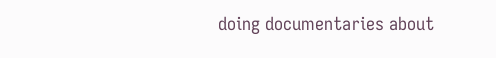doing documentaries about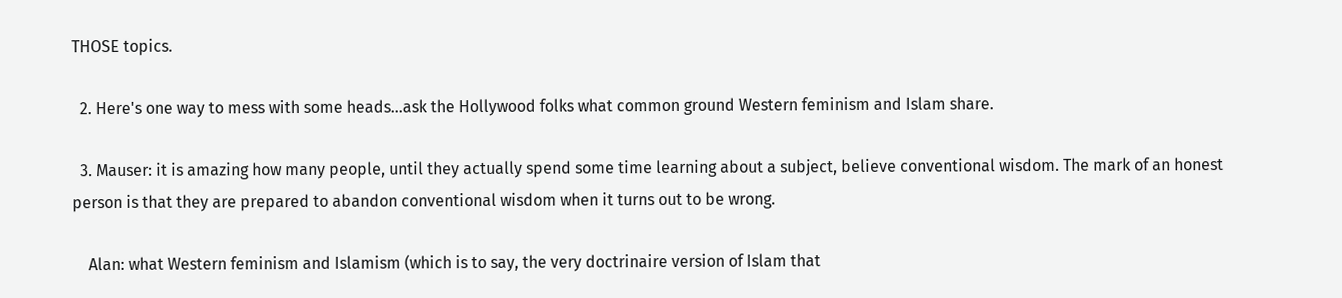THOSE topics.

  2. Here's one way to mess with some heads...ask the Hollywood folks what common ground Western feminism and Islam share.

  3. Mauser: it is amazing how many people, until they actually spend some time learning about a subject, believe conventional wisdom. The mark of an honest person is that they are prepared to abandon conventional wisdom when it turns out to be wrong.

    Alan: what Western feminism and Islamism (which is to say, the very doctrinaire version of Islam that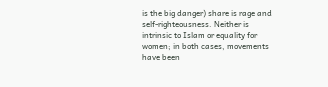is the big danger) share is rage and self-righteousness. Neither is intrinsic to Islam or equality for women; in both cases, movements have been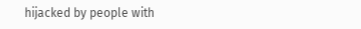hijacked by people with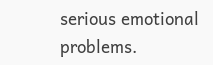serious emotional problems.